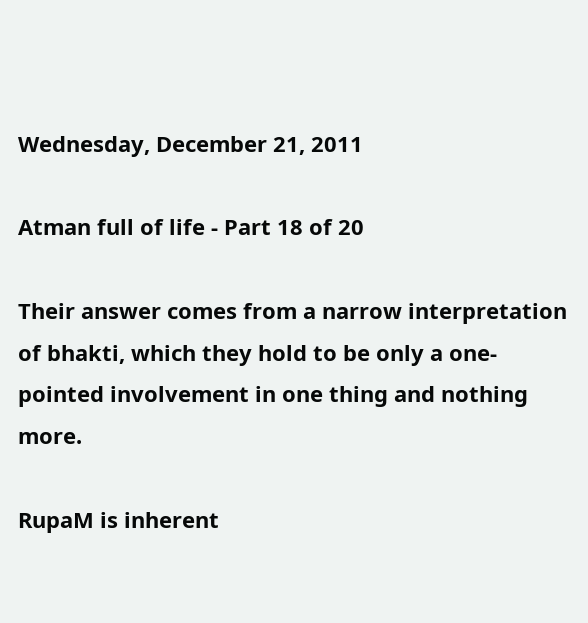Wednesday, December 21, 2011

Atman full of life - Part 18 of 20

Their answer comes from a narrow interpretation of bhakti, which they hold to be only a one-pointed involvement in one thing and nothing more.

RupaM is inherent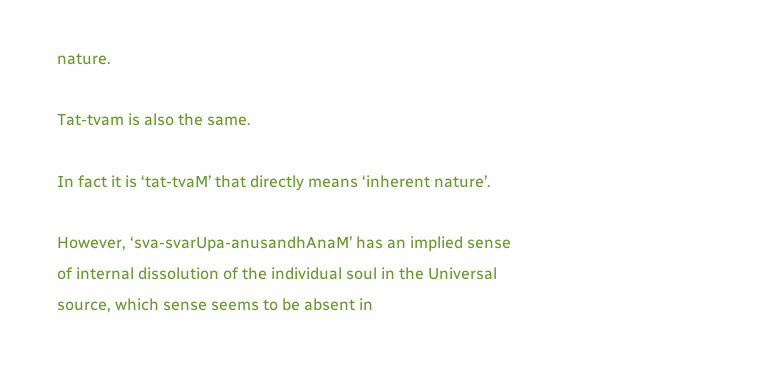nature.

Tat-tvam is also the same.

In fact it is ‘tat-tvaM’ that directly means ‘inherent nature’.

However, ‘sva-svarUpa-anusandhAnaM’ has an implied sense of internal dissolution of the individual soul in the Universal source, which sense seems to be absent in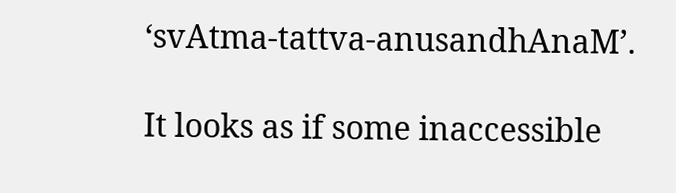‘svAtma-tattva-anusandhAnaM’.

It looks as if some inaccessible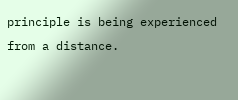principle is being experienced from a distance.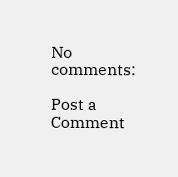No comments:

Post a Comment